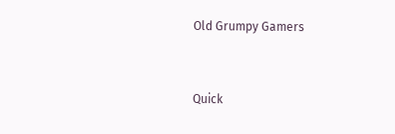Old Grumpy Gamers


Quick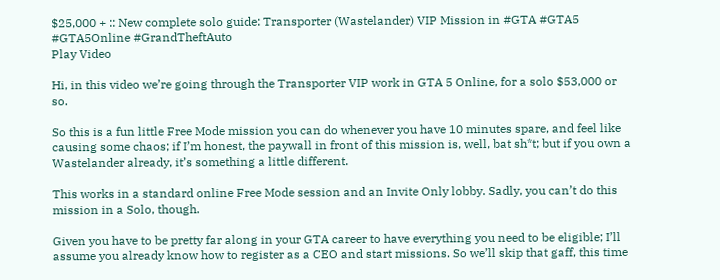$25,000 + :: New complete solo guide: Transporter (Wastelander) VIP Mission in #GTA #GTA5 #GTA5Online #GrandTheftAuto
Play Video

Hi, in this video we’re going through the Transporter VIP work in GTA 5 Online, for a solo $53,000 or so.

So this is a fun little Free Mode mission you can do whenever you have 10 minutes spare, and feel like causing some chaos; if I’m honest, the paywall in front of this mission is, well, bat sh*t; but if you own a Wastelander already, it’s something a little different.

This works in a standard online Free Mode session and an Invite Only lobby. Sadly, you can’t do this mission in a Solo, though.

Given you have to be pretty far along in your GTA career to have everything you need to be eligible; I’ll assume you already know how to register as a CEO and start missions. So we’ll skip that gaff, this time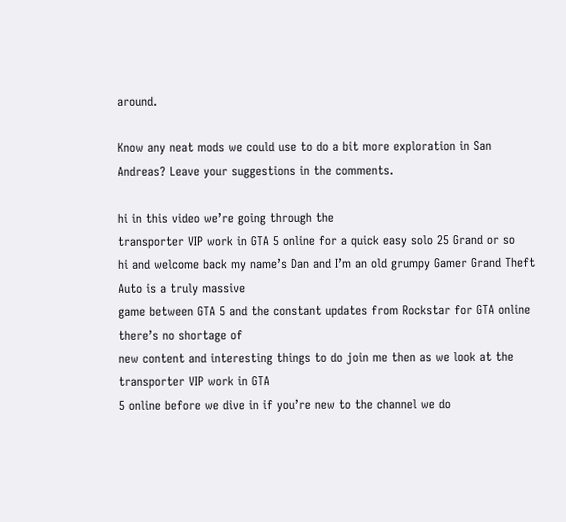around.

Know any neat mods we could use to do a bit more exploration in San Andreas? Leave your suggestions in the comments.

hi in this video we’re going through the
transporter VIP work in GTA 5 online for a quick easy solo 25 Grand or so
hi and welcome back my name’s Dan and I’m an old grumpy Gamer Grand Theft Auto is a truly massive
game between GTA 5 and the constant updates from Rockstar for GTA online there’s no shortage of
new content and interesting things to do join me then as we look at the transporter VIP work in GTA
5 online before we dive in if you’re new to the channel we do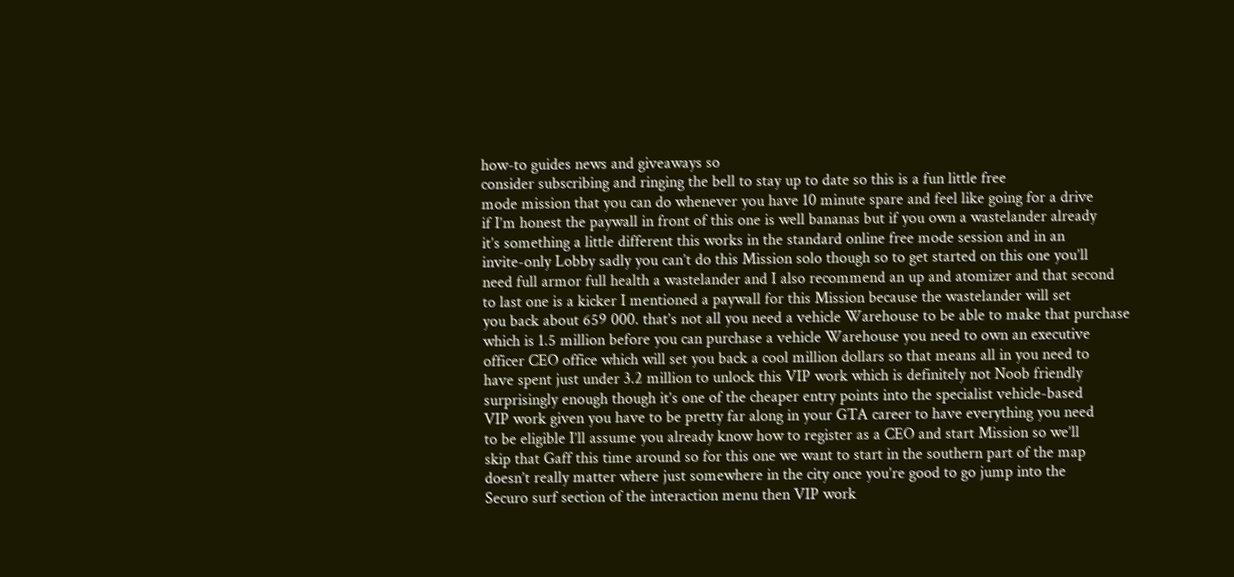how-to guides news and giveaways so
consider subscribing and ringing the bell to stay up to date so this is a fun little free
mode mission that you can do whenever you have 10 minute spare and feel like going for a drive
if I’m honest the paywall in front of this one is well bananas but if you own a wastelander already
it’s something a little different this works in the standard online free mode session and in an
invite-only Lobby sadly you can’t do this Mission solo though so to get started on this one you’ll
need full armor full health a wastelander and I also recommend an up and atomizer and that second
to last one is a kicker I mentioned a paywall for this Mission because the wastelander will set
you back about 659 000. that’s not all you need a vehicle Warehouse to be able to make that purchase
which is 1.5 million before you can purchase a vehicle Warehouse you need to own an executive
officer CEO office which will set you back a cool million dollars so that means all in you need to
have spent just under 3.2 million to unlock this VIP work which is definitely not Noob friendly
surprisingly enough though it’s one of the cheaper entry points into the specialist vehicle-based
VIP work given you have to be pretty far along in your GTA career to have everything you need
to be eligible I’ll assume you already know how to register as a CEO and start Mission so we’ll
skip that Gaff this time around so for this one we want to start in the southern part of the map
doesn’t really matter where just somewhere in the city once you’re good to go jump into the
Securo surf section of the interaction menu then VIP work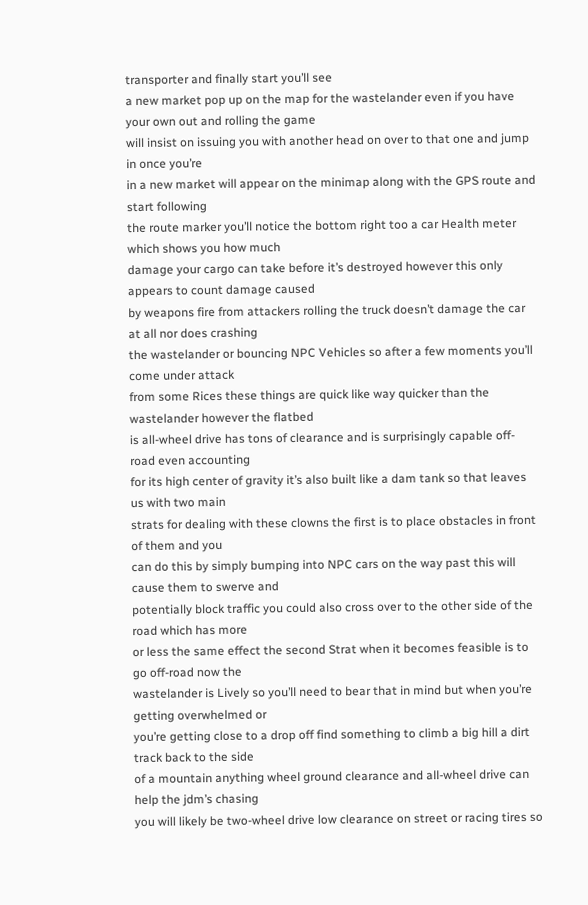transporter and finally start you’ll see
a new market pop up on the map for the wastelander even if you have your own out and rolling the game
will insist on issuing you with another head on over to that one and jump in once you’re
in a new market will appear on the minimap along with the GPS route and start following
the route marker you’ll notice the bottom right too a car Health meter which shows you how much
damage your cargo can take before it’s destroyed however this only appears to count damage caused
by weapons fire from attackers rolling the truck doesn’t damage the car at all nor does crashing
the wastelander or bouncing NPC Vehicles so after a few moments you’ll come under attack
from some Rices these things are quick like way quicker than the wastelander however the flatbed
is all-wheel drive has tons of clearance and is surprisingly capable off-road even accounting
for its high center of gravity it’s also built like a dam tank so that leaves us with two main
strats for dealing with these clowns the first is to place obstacles in front of them and you
can do this by simply bumping into NPC cars on the way past this will cause them to swerve and
potentially block traffic you could also cross over to the other side of the road which has more
or less the same effect the second Strat when it becomes feasible is to go off-road now the
wastelander is Lively so you’ll need to bear that in mind but when you’re getting overwhelmed or
you’re getting close to a drop off find something to climb a big hill a dirt track back to the side
of a mountain anything wheel ground clearance and all-wheel drive can help the jdm’s chasing
you will likely be two-wheel drive low clearance on street or racing tires so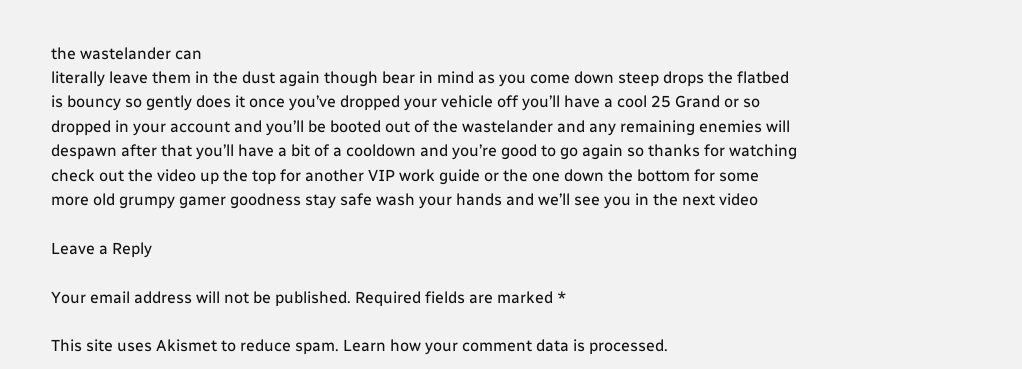the wastelander can
literally leave them in the dust again though bear in mind as you come down steep drops the flatbed
is bouncy so gently does it once you’ve dropped your vehicle off you’ll have a cool 25 Grand or so
dropped in your account and you’ll be booted out of the wastelander and any remaining enemies will
despawn after that you’ll have a bit of a cooldown and you’re good to go again so thanks for watching
check out the video up the top for another VIP work guide or the one down the bottom for some
more old grumpy gamer goodness stay safe wash your hands and we’ll see you in the next video

Leave a Reply

Your email address will not be published. Required fields are marked *

This site uses Akismet to reduce spam. Learn how your comment data is processed.